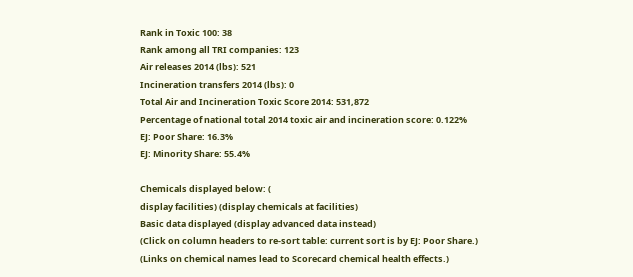Rank in Toxic 100: 38
Rank among all TRI companies: 123
Air releases 2014 (lbs): 521
Incineration transfers 2014 (lbs): 0
Total Air and Incineration Toxic Score 2014: 531,872
Percentage of national total 2014 toxic air and incineration score: 0.122%
EJ: Poor Share: 16.3%
EJ: Minority Share: 55.4%

Chemicals displayed below: (
display facilities) (display chemicals at facilities)
Basic data displayed (display advanced data instead)
(Click on column headers to re-sort table: current sort is by EJ: Poor Share.)
(Links on chemical names lead to Scorecard chemical health effects.)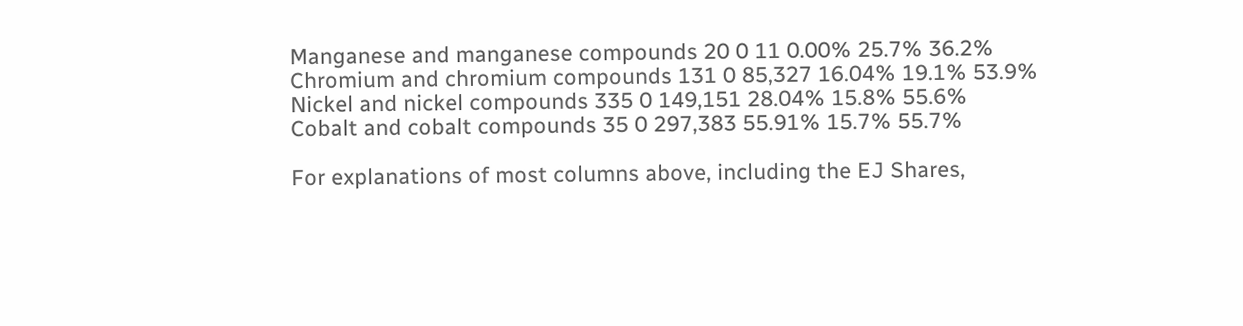Manganese and manganese compounds 20 0 11 0.00% 25.7% 36.2%
Chromium and chromium compounds 131 0 85,327 16.04% 19.1% 53.9%
Nickel and nickel compounds 335 0 149,151 28.04% 15.8% 55.6%
Cobalt and cobalt compounds 35 0 297,383 55.91% 15.7% 55.7%

For explanations of most columns above, including the EJ Shares,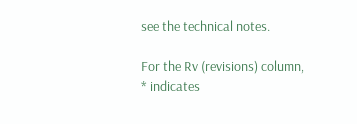see the technical notes.

For the Rv (revisions) column,
* indicates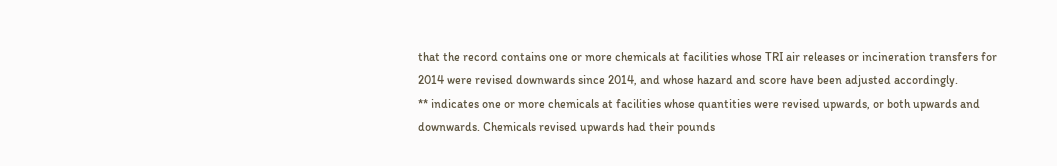that the record contains one or more chemicals at facilities whose TRI air releases or incineration transfers for 2014 were revised downwards since 2014, and whose hazard and score have been adjusted accordingly.
** indicates one or more chemicals at facilities whose quantities were revised upwards, or both upwards and downwards. Chemicals revised upwards had their pounds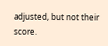adjusted, but not their score.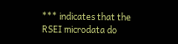*** indicates that the RSEI microdata do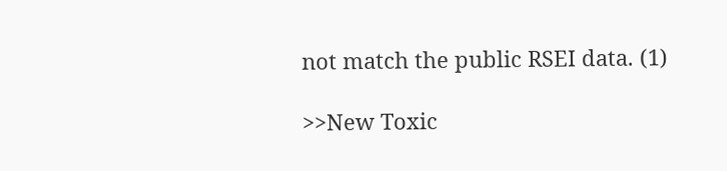not match the public RSEI data. (1)

>>New Toxic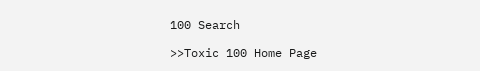100 Search

>>Toxic 100 Home Page